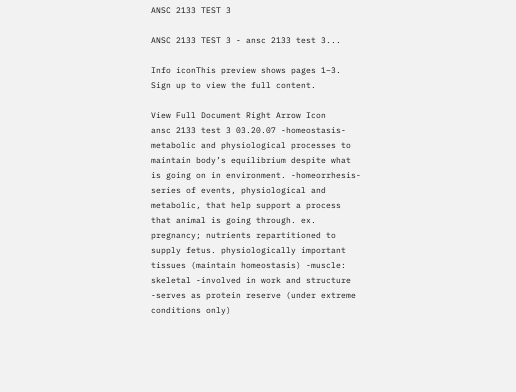ANSC 2133 TEST 3

ANSC 2133 TEST 3 - ansc 2133 test 3...

Info iconThis preview shows pages 1–3. Sign up to view the full content.

View Full Document Right Arrow Icon
ansc 2133 test 3 03.20.07 -homeostasis-metabolic and physiological processes to maintain body’s equilibrium despite what is going on in environment. -homeorrhesis-series of events, physiological and metabolic, that help support a process that animal is going through. ex. pregnancy; nutrients repartitioned to supply fetus. physiologically important tissues (maintain homeostasis) -muscle: skeletal -involved in work and structure -serves as protein reserve (under extreme conditions only)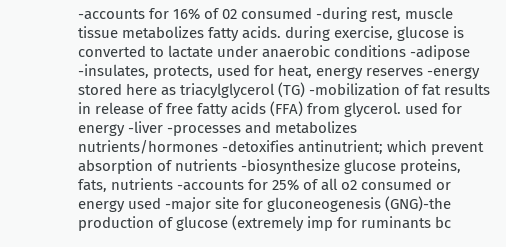-accounts for 16% of 02 consumed -during rest, muscle tissue metabolizes fatty acids. during exercise, glucose is converted to lactate under anaerobic conditions -adipose -insulates, protects, used for heat, energy reserves -energy stored here as triacylglycerol (TG) -mobilization of fat results in release of free fatty acids (FFA) from glycerol. used for energy -liver -processes and metabolizes nutrients/hormones -detoxifies antinutrient; which prevent absorption of nutrients -biosynthesize glucose proteins, fats, nutrients -accounts for 25% of all o2 consumed or energy used -major site for gluconeogenesis (GNG)-the production of glucose (extremely imp for ruminants bc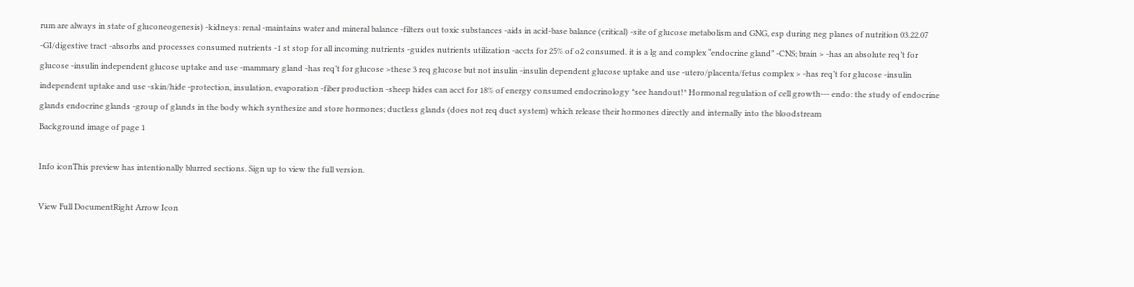rum are always in state of gluconeogenesis) -kidneys: renal -maintains water and mineral balance -filters out toxic substances -aids in acid-base balance (critical) -site of glucose metabolism and GNG, esp during neg planes of nutrition 03.22.07 -GI/digestive tract -absorbs and processes consumed nutrients -1 st stop for all incoming nutrients -guides nutrients utilization -accts for 25% of o2 consumed. it is a lg and complex “endocrine gland” -CNS; brain > -has an absolute req’t for glucose -insulin independent glucose uptake and use -mammary gland -has req’t for glucose >these 3 req glucose but not insulin -insulin dependent glucose uptake and use -utero/placenta/fetus complex > -has req’t for glucose -insulin independent uptake and use -skin/hide -protection, insulation, evaporation -fiber production -sheep hides can acct for 18% of energy consumed endocrinology *see handout!* Hormonal regulation of cell growth--- endo: the study of endocrine glands endocrine glands -group of glands in the body which synthesize and store hormones; ductless glands (does not req duct system) which release their hormones directly and internally into the bloodstream
Background image of page 1

Info iconThis preview has intentionally blurred sections. Sign up to view the full version.

View Full DocumentRight Arrow Icon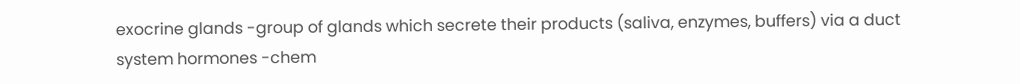exocrine glands -group of glands which secrete their products (saliva, enzymes, buffers) via a duct system hormones -chem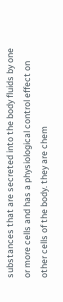substances that are secreted into the body fluids by one or more cells and has a physiological control effect on other cells of the body. they are chem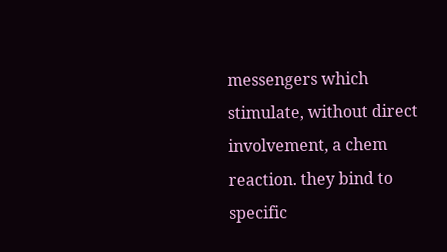messengers which stimulate, without direct involvement, a chem reaction. they bind to specific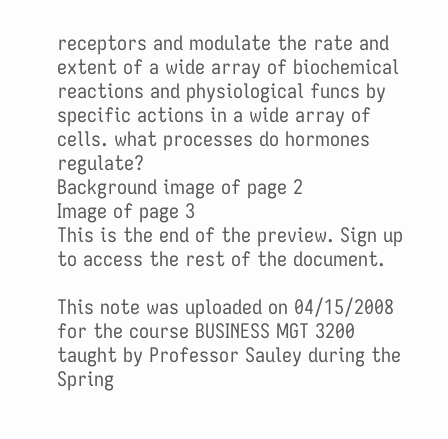receptors and modulate the rate and extent of a wide array of biochemical reactions and physiological funcs by specific actions in a wide array of cells. what processes do hormones regulate?
Background image of page 2
Image of page 3
This is the end of the preview. Sign up to access the rest of the document.

This note was uploaded on 04/15/2008 for the course BUSINESS MGT 3200 taught by Professor Sauley during the Spring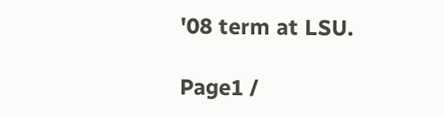'08 term at LSU.

Page1 /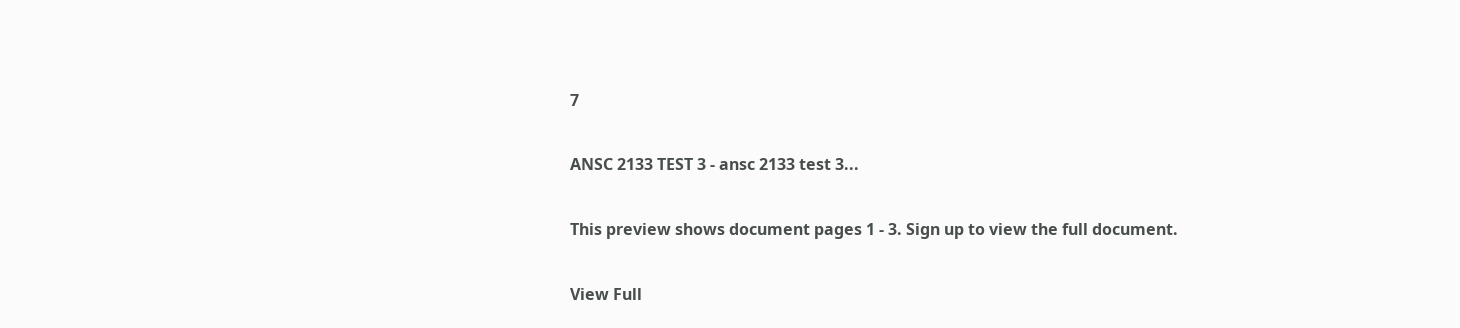7

ANSC 2133 TEST 3 - ansc 2133 test 3...

This preview shows document pages 1 - 3. Sign up to view the full document.

View Full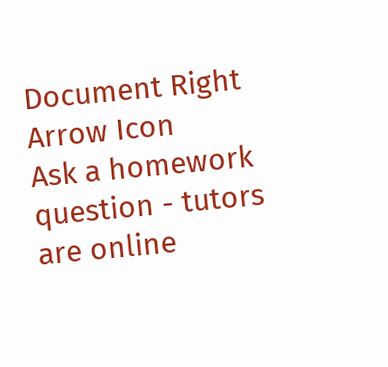Document Right Arrow Icon
Ask a homework question - tutors are online